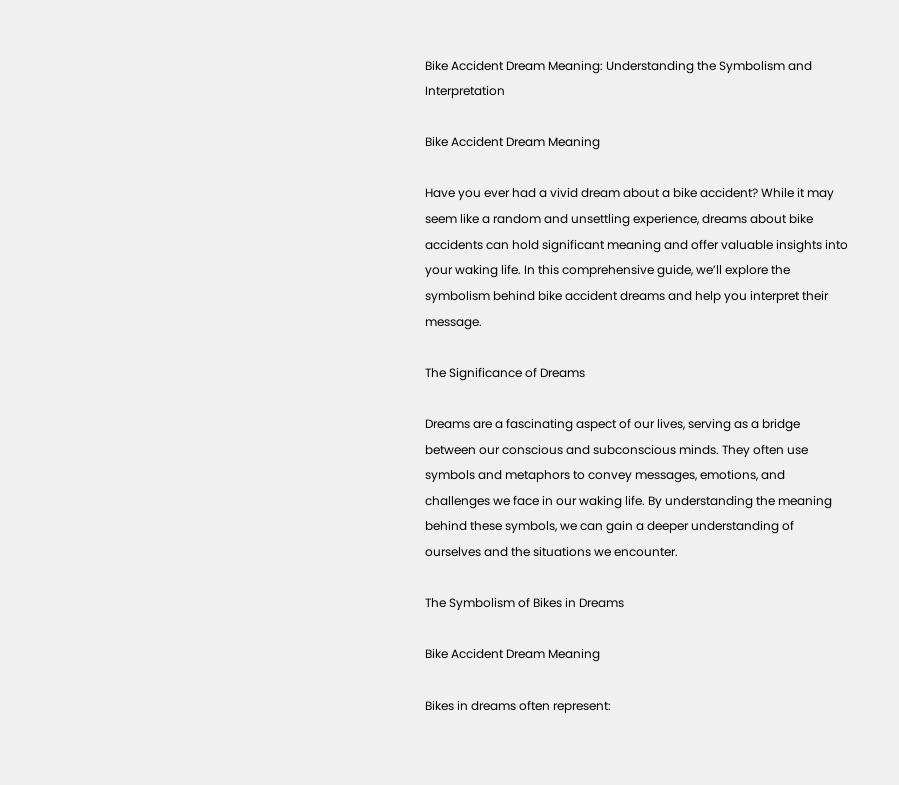Bike Accident Dream Meaning: Understanding the Symbolism and Interpretation

Bike Accident Dream Meaning

Have you ever had a vivid dream about a bike accident? While it may seem like a random and unsettling experience, dreams about bike accidents can hold significant meaning and offer valuable insights into your waking life. In this comprehensive guide, we’ll explore the symbolism behind bike accident dreams and help you interpret their message.

The Significance of Dreams

Dreams are a fascinating aspect of our lives, serving as a bridge between our conscious and subconscious minds. They often use symbols and metaphors to convey messages, emotions, and challenges we face in our waking life. By understanding the meaning behind these symbols, we can gain a deeper understanding of ourselves and the situations we encounter.

The Symbolism of Bikes in Dreams

Bike Accident Dream Meaning

Bikes in dreams often represent: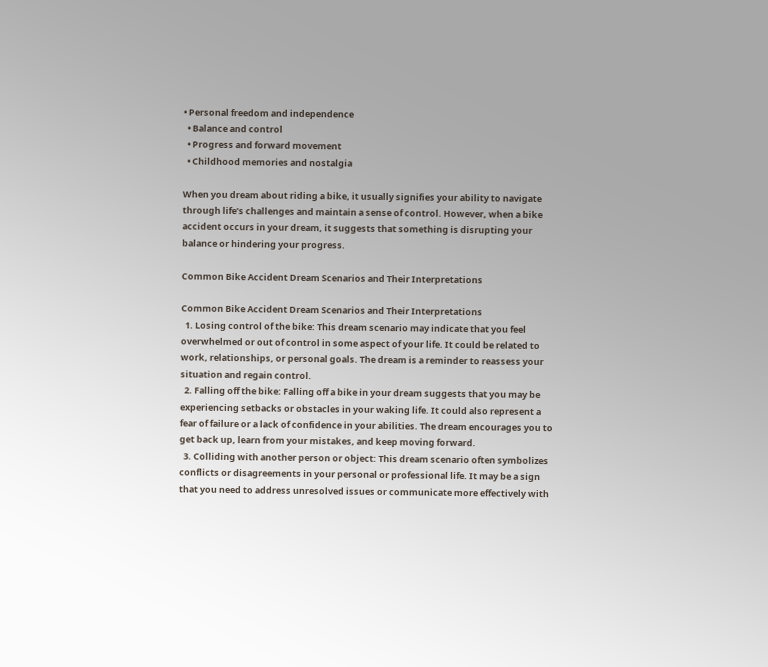• Personal freedom and independence
  • Balance and control
  • Progress and forward movement
  • Childhood memories and nostalgia

When you dream about riding a bike, it usually signifies your ability to navigate through life’s challenges and maintain a sense of control. However, when a bike accident occurs in your dream, it suggests that something is disrupting your balance or hindering your progress.

Common Bike Accident Dream Scenarios and Their Interpretations

Common Bike Accident Dream Scenarios and Their Interpretations
  1. Losing control of the bike: This dream scenario may indicate that you feel overwhelmed or out of control in some aspect of your life. It could be related to work, relationships, or personal goals. The dream is a reminder to reassess your situation and regain control.
  2. Falling off the bike: Falling off a bike in your dream suggests that you may be experiencing setbacks or obstacles in your waking life. It could also represent a fear of failure or a lack of confidence in your abilities. The dream encourages you to get back up, learn from your mistakes, and keep moving forward.
  3. Colliding with another person or object: This dream scenario often symbolizes conflicts or disagreements in your personal or professional life. It may be a sign that you need to address unresolved issues or communicate more effectively with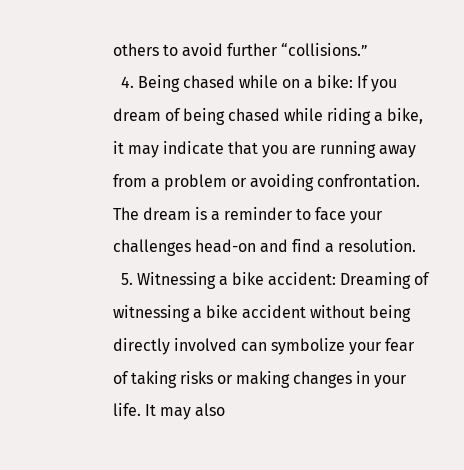others to avoid further “collisions.”
  4. Being chased while on a bike: If you dream of being chased while riding a bike, it may indicate that you are running away from a problem or avoiding confrontation. The dream is a reminder to face your challenges head-on and find a resolution.
  5. Witnessing a bike accident: Dreaming of witnessing a bike accident without being directly involved can symbolize your fear of taking risks or making changes in your life. It may also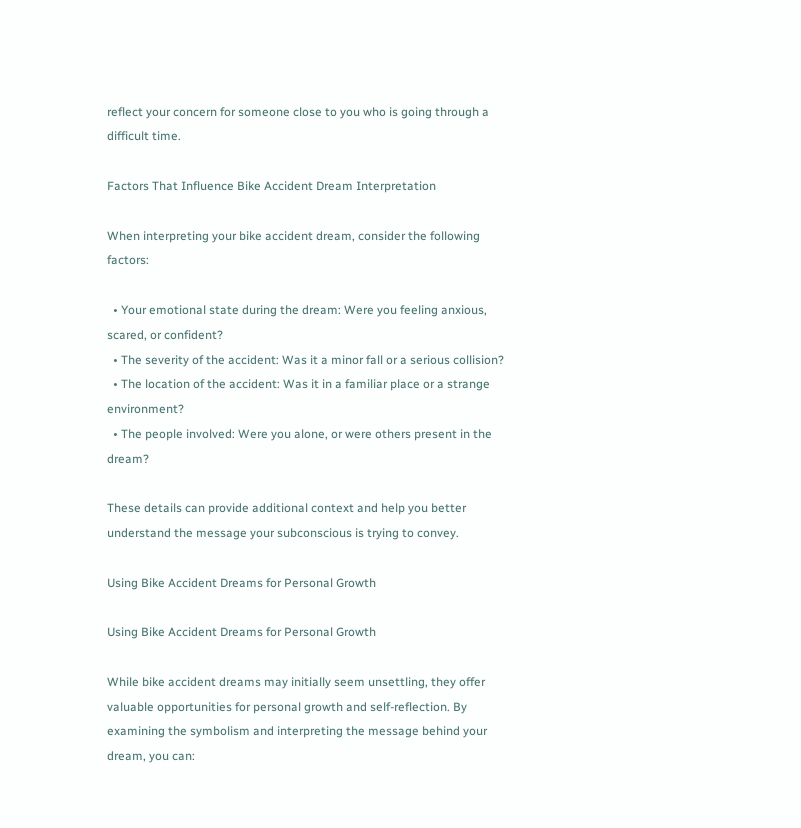reflect your concern for someone close to you who is going through a difficult time.

Factors That Influence Bike Accident Dream Interpretation

When interpreting your bike accident dream, consider the following factors:

  • Your emotional state during the dream: Were you feeling anxious, scared, or confident?
  • The severity of the accident: Was it a minor fall or a serious collision?
  • The location of the accident: Was it in a familiar place or a strange environment?
  • The people involved: Were you alone, or were others present in the dream?

These details can provide additional context and help you better understand the message your subconscious is trying to convey.

Using Bike Accident Dreams for Personal Growth

Using Bike Accident Dreams for Personal Growth

While bike accident dreams may initially seem unsettling, they offer valuable opportunities for personal growth and self-reflection. By examining the symbolism and interpreting the message behind your dream, you can: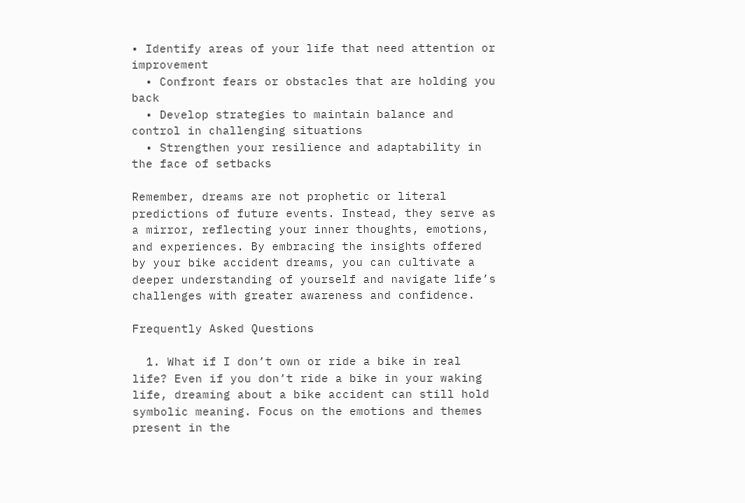• Identify areas of your life that need attention or improvement
  • Confront fears or obstacles that are holding you back
  • Develop strategies to maintain balance and control in challenging situations
  • Strengthen your resilience and adaptability in the face of setbacks

Remember, dreams are not prophetic or literal predictions of future events. Instead, they serve as a mirror, reflecting your inner thoughts, emotions, and experiences. By embracing the insights offered by your bike accident dreams, you can cultivate a deeper understanding of yourself and navigate life’s challenges with greater awareness and confidence.

Frequently Asked Questions

  1. What if I don’t own or ride a bike in real life? Even if you don’t ride a bike in your waking life, dreaming about a bike accident can still hold symbolic meaning. Focus on the emotions and themes present in the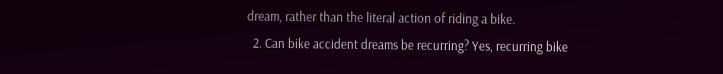dream, rather than the literal action of riding a bike.
  2. Can bike accident dreams be recurring? Yes, recurring bike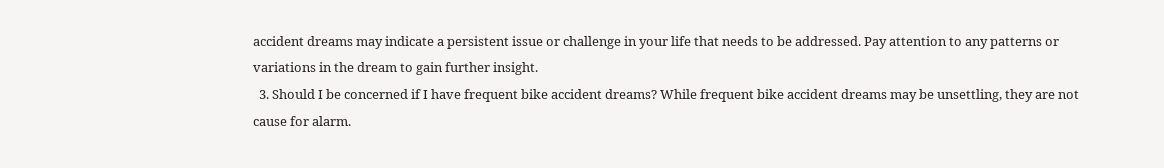accident dreams may indicate a persistent issue or challenge in your life that needs to be addressed. Pay attention to any patterns or variations in the dream to gain further insight.
  3. Should I be concerned if I have frequent bike accident dreams? While frequent bike accident dreams may be unsettling, they are not cause for alarm.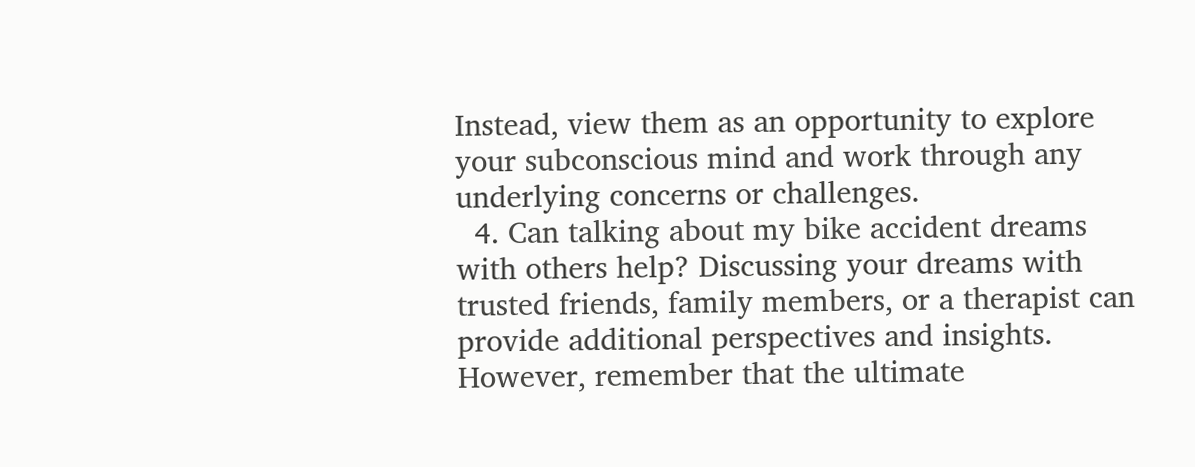Instead, view them as an opportunity to explore your subconscious mind and work through any underlying concerns or challenges.
  4. Can talking about my bike accident dreams with others help? Discussing your dreams with trusted friends, family members, or a therapist can provide additional perspectives and insights. However, remember that the ultimate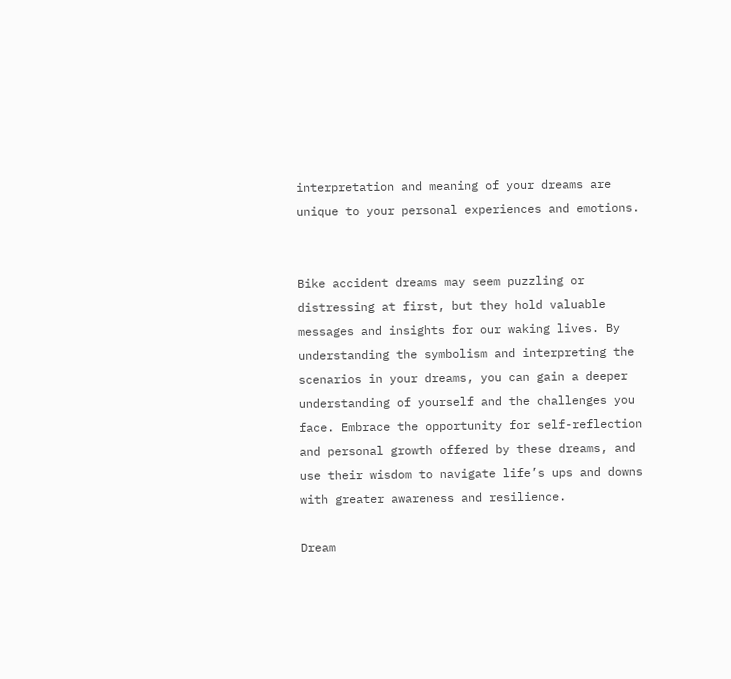interpretation and meaning of your dreams are unique to your personal experiences and emotions.


Bike accident dreams may seem puzzling or distressing at first, but they hold valuable messages and insights for our waking lives. By understanding the symbolism and interpreting the scenarios in your dreams, you can gain a deeper understanding of yourself and the challenges you face. Embrace the opportunity for self-reflection and personal growth offered by these dreams, and use their wisdom to navigate life’s ups and downs with greater awareness and resilience.

Dream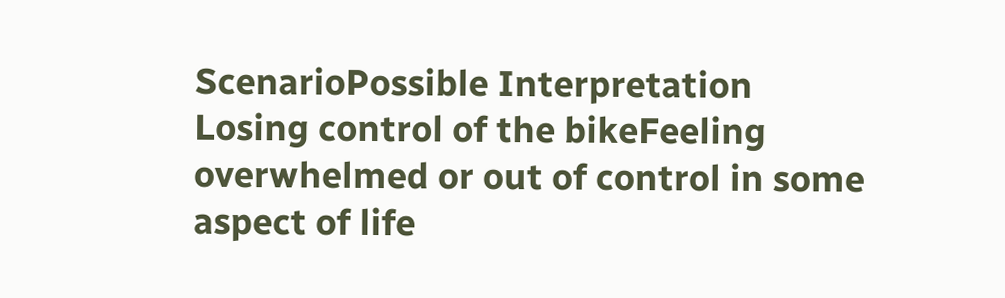ScenarioPossible Interpretation
Losing control of the bikeFeeling overwhelmed or out of control in some aspect of life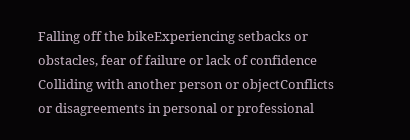Falling off the bikeExperiencing setbacks or obstacles, fear of failure or lack of confidence
Colliding with another person or objectConflicts or disagreements in personal or professional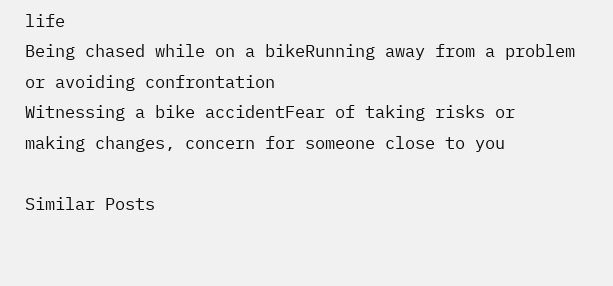life
Being chased while on a bikeRunning away from a problem or avoiding confrontation
Witnessing a bike accidentFear of taking risks or making changes, concern for someone close to you

Similar Posts